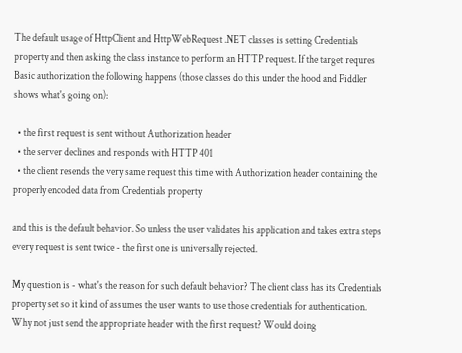The default usage of HttpClient and HttpWebRequest .NET classes is setting Credentials property and then asking the class instance to perform an HTTP request. If the target requres Basic authorization the following happens (those classes do this under the hood and Fiddler shows what's going on):

  • the first request is sent without Authorization header
  • the server declines and responds with HTTP 401
  • the client resends the very same request this time with Authorization header containing the properly encoded data from Credentials property

and this is the default behavior. So unless the user validates his application and takes extra steps every request is sent twice - the first one is universally rejected.

My question is - what's the reason for such default behavior? The client class has its Credentials property set so it kind of assumes the user wants to use those credentials for authentication. Why not just send the appropriate header with the first request? Would doing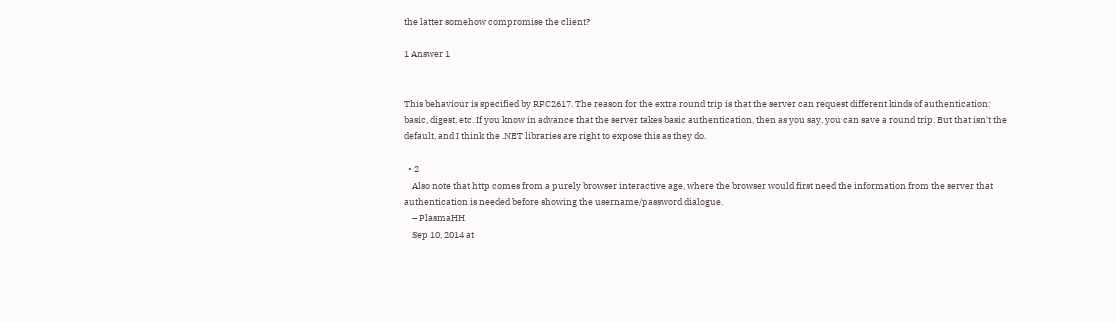the latter somehow compromise the client?

1 Answer 1


This behaviour is specified by RFC2617. The reason for the extra round trip is that the server can request different kinds of authentication: basic, digest, etc. If you know in advance that the server takes basic authentication, then as you say, you can save a round trip. But that isn't the default, and I think the .NET libraries are right to expose this as they do.

  • 2
    Also note that http comes from a purely browser interactive age, where the browser would first need the information from the server that authentication is needed before showing the username/password dialogue.
    – PlasmaHH
    Sep 10, 2014 at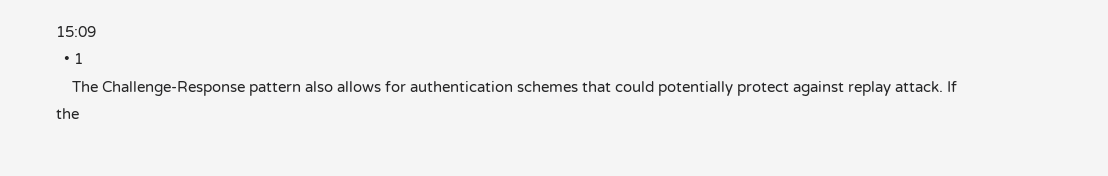15:09
  • 1
    The Challenge-Response pattern also allows for authentication schemes that could potentially protect against replay attack. If the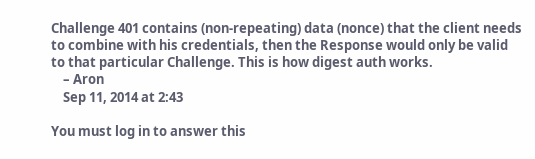Challenge 401 contains (non-repeating) data (nonce) that the client needs to combine with his credentials, then the Response would only be valid to that particular Challenge. This is how digest auth works.
    – Aron
    Sep 11, 2014 at 2:43

You must log in to answer this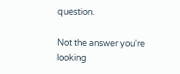question.

Not the answer you're looking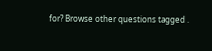for? Browse other questions tagged .